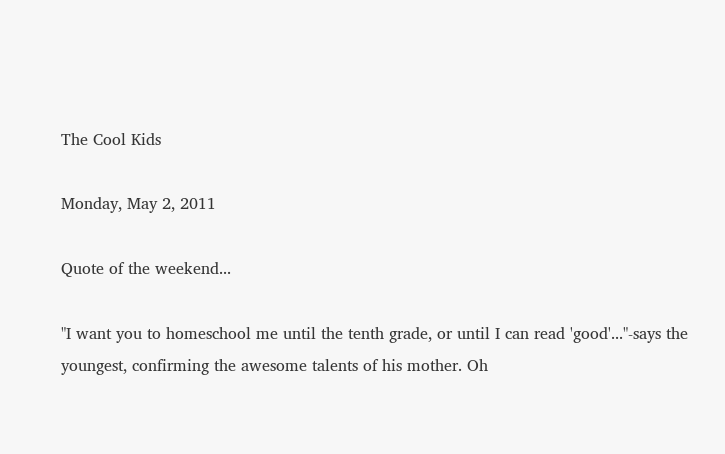The Cool Kids

Monday, May 2, 2011

Quote of the weekend...

"I want you to homeschool me until the tenth grade, or until I can read 'good'..."-says the youngest, confirming the awesome talents of his mother. Oh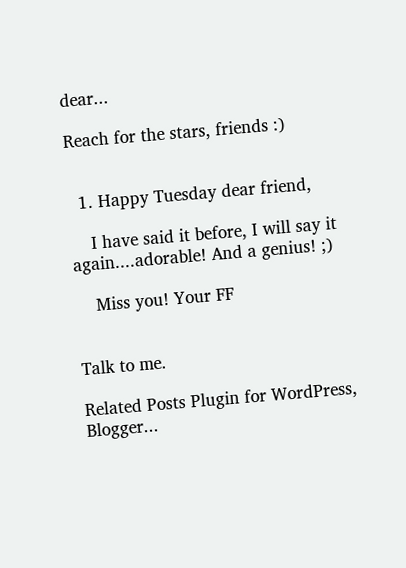dear...

Reach for the stars, friends :)


  1. Happy Tuesday dear friend,

    I have said it before, I will say it again....adorable! And a genius! ;)

    Miss you! Your FF


Talk to me.

Related Posts Plugin for WordPress, Blogger...